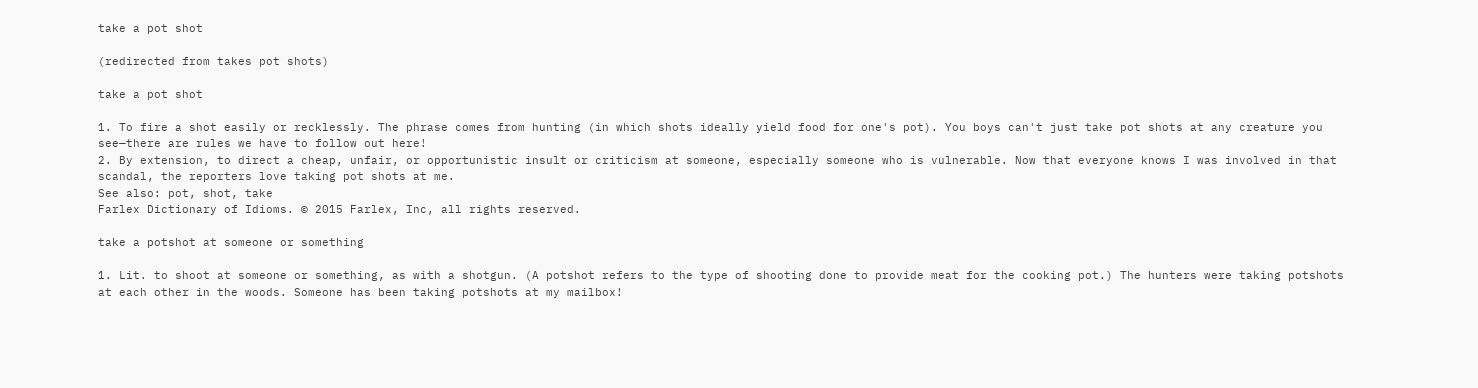take a pot shot

(redirected from takes pot shots)

take a pot shot

1. To fire a shot easily or recklessly. The phrase comes from hunting (in which shots ideally yield food for one's pot). You boys can't just take pot shots at any creature you see—there are rules we have to follow out here!
2. By extension, to direct a cheap, unfair, or opportunistic insult or criticism at someone, especially someone who is vulnerable. Now that everyone knows I was involved in that scandal, the reporters love taking pot shots at me.
See also: pot, shot, take
Farlex Dictionary of Idioms. © 2015 Farlex, Inc, all rights reserved.

take a potshot at someone or something

1. Lit. to shoot at someone or something, as with a shotgun. (A potshot refers to the type of shooting done to provide meat for the cooking pot.) The hunters were taking potshots at each other in the woods. Someone has been taking potshots at my mailbox!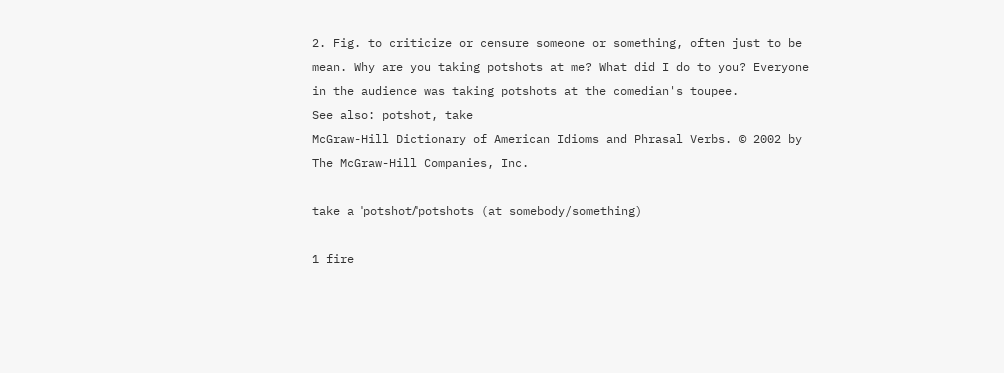2. Fig. to criticize or censure someone or something, often just to be mean. Why are you taking potshots at me? What did I do to you? Everyone in the audience was taking potshots at the comedian's toupee.
See also: potshot, take
McGraw-Hill Dictionary of American Idioms and Phrasal Verbs. © 2002 by The McGraw-Hill Companies, Inc.

take a ˈpotshot/ˈpotshots (at somebody/something)

1 fire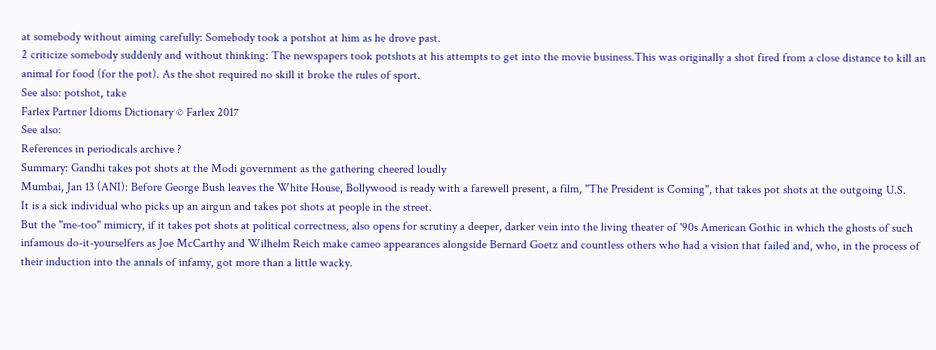at somebody without aiming carefully: Somebody took a potshot at him as he drove past.
2 criticize somebody suddenly and without thinking: The newspapers took potshots at his attempts to get into the movie business.This was originally a shot fired from a close distance to kill an animal for food (for the pot). As the shot required no skill it broke the rules of sport.
See also: potshot, take
Farlex Partner Idioms Dictionary © Farlex 2017
See also:
References in periodicals archive ?
Summary: Gandhi takes pot shots at the Modi government as the gathering cheered loudly
Mumbai, Jan 13 (ANI): Before George Bush leaves the White House, Bollywood is ready with a farewell present, a film, "The President is Coming", that takes pot shots at the outgoing U.S.
It is a sick individual who picks up an airgun and takes pot shots at people in the street.
But the "me-too" mimicry, if it takes pot shots at political correctness, also opens for scrutiny a deeper, darker vein into the living theater of '90s American Gothic in which the ghosts of such infamous do-it-yourselfers as Joe McCarthy and Wilhelm Reich make cameo appearances alongside Bernard Goetz and countless others who had a vision that failed and, who, in the process of their induction into the annals of infamy, got more than a little wacky.